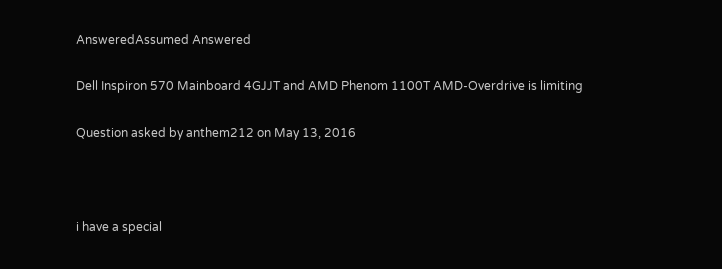AnsweredAssumed Answered

Dell Inspiron 570 Mainboard 4GJJT and AMD Phenom 1100T AMD-Overdrive is limiting

Question asked by anthem212 on May 13, 2016



i have a special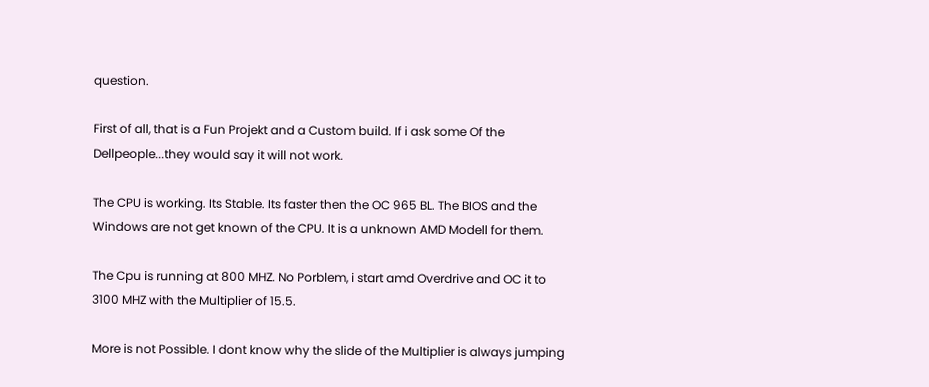question.

First of all, that is a Fun Projekt and a Custom build. If i ask some Of the Dellpeople...they would say it will not work.

The CPU is working. Its Stable. Its faster then the OC 965 BL. The BIOS and the Windows are not get known of the CPU. It is a unknown AMD Modell for them.

The Cpu is running at 800 MHZ. No Porblem, i start amd Overdrive and OC it to 3100 MHZ with the Multiplier of 15.5.

More is not Possible. I dont know why the slide of the Multiplier is always jumping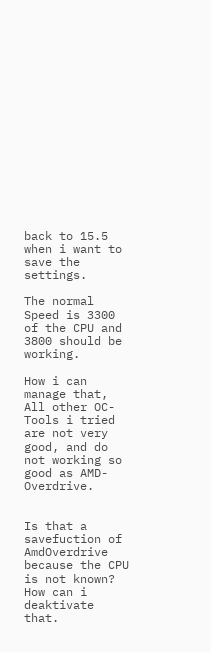back to 15.5 when i want to save the settings.

The normal Speed is 3300 of the CPU and 3800 should be working.

How i can manage that, All other OC-Tools i tried are not very good, and do not working so good as AMD-Overdrive.


Is that a savefuction of AmdOverdrive because the CPU is not known? How can i deaktivate that.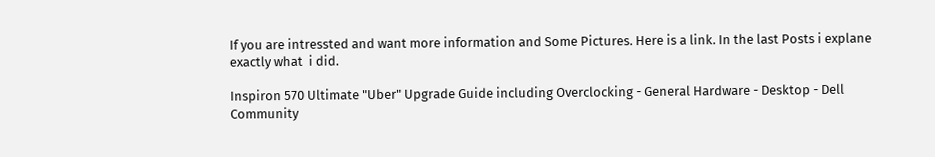If you are intressted and want more information and Some Pictures. Here is a link. In the last Posts i explane exactly what  i did.

Inspiron 570 Ultimate "Uber" Upgrade Guide including Overclocking - General Hardware - Desktop - Dell Community